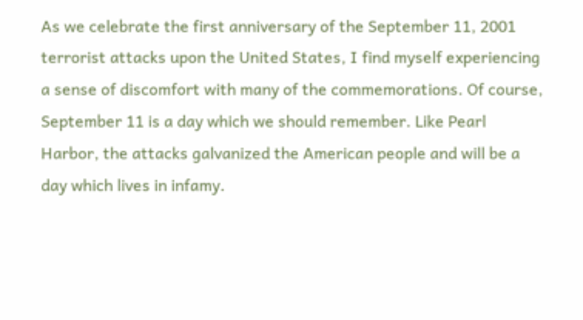As we celebrate the first anniversary of the September 11, 2001 terrorist attacks upon the United States, I find myself experiencing a sense of discomfort with many of the commemorations. Of course, September 11 is a day which we should remember. Like Pearl Harbor, the attacks galvanized the American people and will be a day which lives in infamy.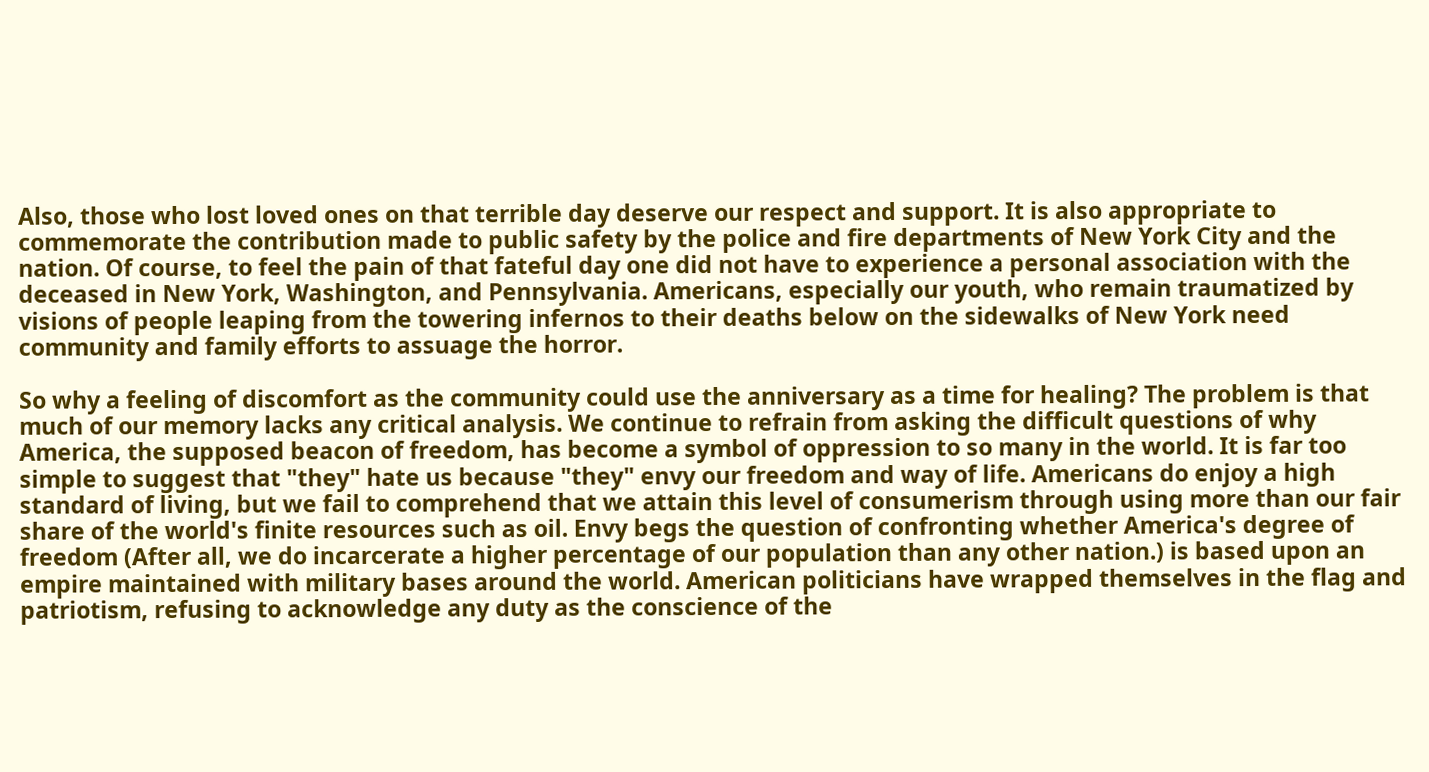Also, those who lost loved ones on that terrible day deserve our respect and support. It is also appropriate to commemorate the contribution made to public safety by the police and fire departments of New York City and the nation. Of course, to feel the pain of that fateful day one did not have to experience a personal association with the deceased in New York, Washington, and Pennsylvania. Americans, especially our youth, who remain traumatized by visions of people leaping from the towering infernos to their deaths below on the sidewalks of New York need community and family efforts to assuage the horror.

So why a feeling of discomfort as the community could use the anniversary as a time for healing? The problem is that much of our memory lacks any critical analysis. We continue to refrain from asking the difficult questions of why America, the supposed beacon of freedom, has become a symbol of oppression to so many in the world. It is far too simple to suggest that "they" hate us because "they" envy our freedom and way of life. Americans do enjoy a high standard of living, but we fail to comprehend that we attain this level of consumerism through using more than our fair share of the world's finite resources such as oil. Envy begs the question of confronting whether America's degree of freedom (After all, we do incarcerate a higher percentage of our population than any other nation.) is based upon an empire maintained with military bases around the world. American politicians have wrapped themselves in the flag and patriotism, refusing to acknowledge any duty as the conscience of the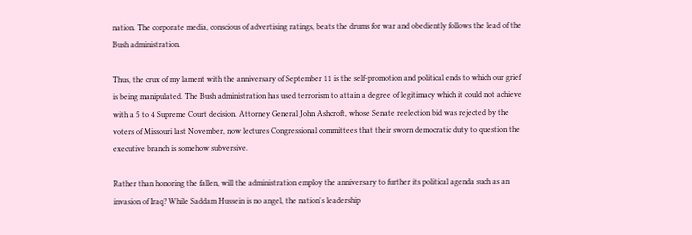nation. The corporate media, conscious of advertising ratings, beats the drums for war and obediently follows the lead of the Bush administration.

Thus, the crux of my lament with the anniversary of September 11 is the self-promotion and political ends to which our grief is being manipulated. The Bush administration has used terrorism to attain a degree of legitimacy which it could not achieve with a 5 to 4 Supreme Court decision. Attorney General John Ashcroft, whose Senate reelection bid was rejected by the voters of Missouri last November, now lectures Congressional committees that their sworn democratic duty to question the executive branch is somehow subversive.

Rather than honoring the fallen, will the administration employ the anniversary to further its political agenda such as an invasion of Iraq? While Saddam Hussein is no angel, the nation's leadership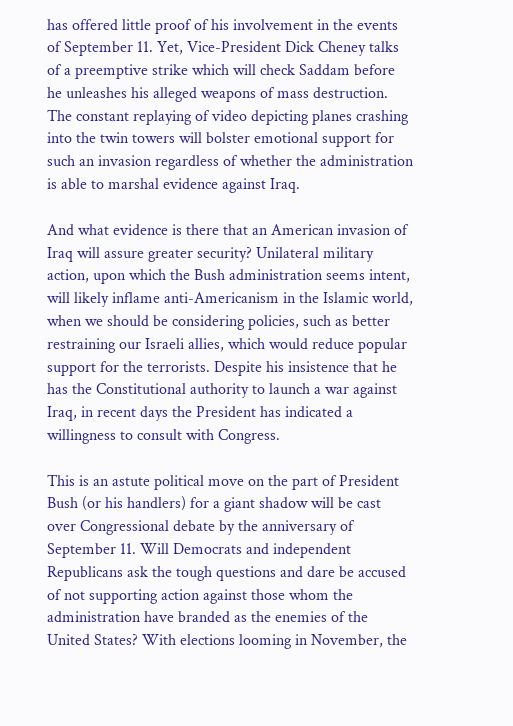has offered little proof of his involvement in the events of September 11. Yet, Vice-President Dick Cheney talks of a preemptive strike which will check Saddam before he unleashes his alleged weapons of mass destruction. The constant replaying of video depicting planes crashing into the twin towers will bolster emotional support for such an invasion regardless of whether the administration is able to marshal evidence against Iraq.

And what evidence is there that an American invasion of Iraq will assure greater security? Unilateral military action, upon which the Bush administration seems intent, will likely inflame anti-Americanism in the Islamic world, when we should be considering policies, such as better restraining our Israeli allies, which would reduce popular support for the terrorists. Despite his insistence that he has the Constitutional authority to launch a war against Iraq, in recent days the President has indicated a willingness to consult with Congress.

This is an astute political move on the part of President Bush (or his handlers) for a giant shadow will be cast over Congressional debate by the anniversary of September 11. Will Democrats and independent Republicans ask the tough questions and dare be accused of not supporting action against those whom the administration have branded as the enemies of the United States? With elections looming in November, the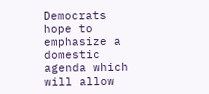Democrats hope to emphasize a domestic agenda which will allow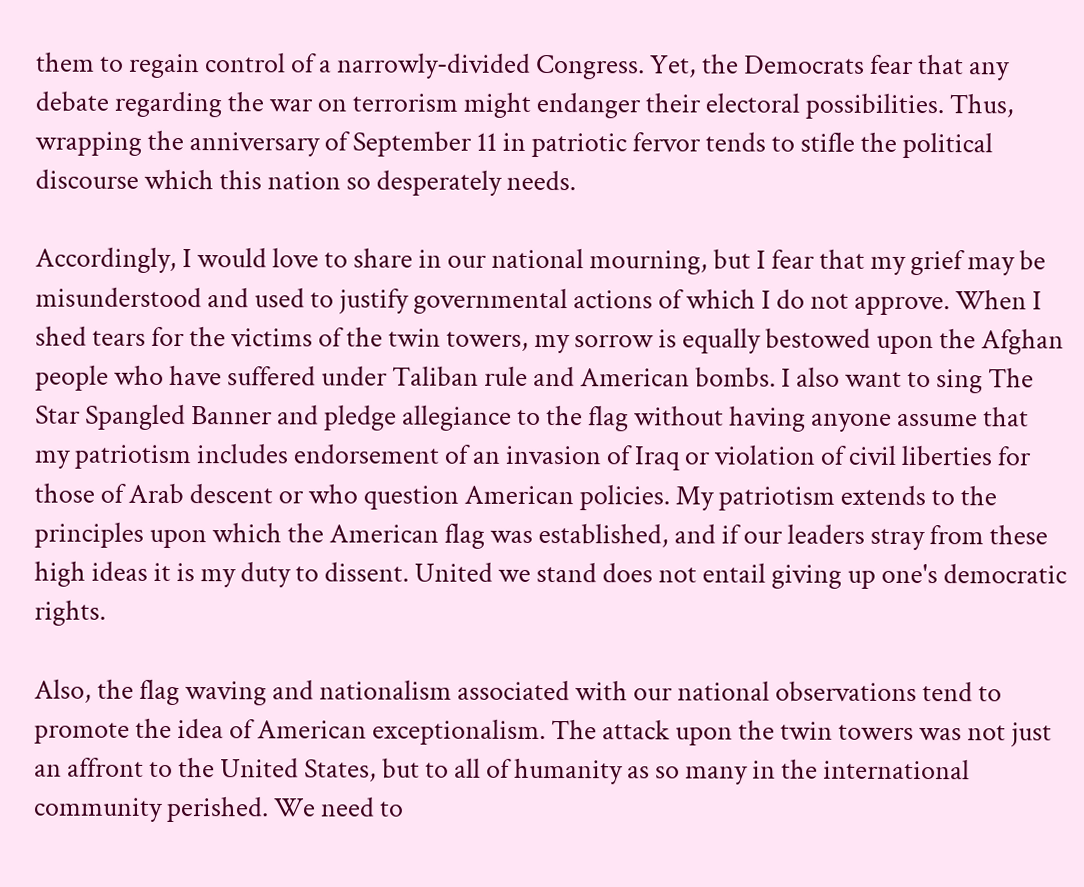them to regain control of a narrowly-divided Congress. Yet, the Democrats fear that any debate regarding the war on terrorism might endanger their electoral possibilities. Thus, wrapping the anniversary of September 11 in patriotic fervor tends to stifle the political discourse which this nation so desperately needs.

Accordingly, I would love to share in our national mourning, but I fear that my grief may be misunderstood and used to justify governmental actions of which I do not approve. When I shed tears for the victims of the twin towers, my sorrow is equally bestowed upon the Afghan people who have suffered under Taliban rule and American bombs. I also want to sing The Star Spangled Banner and pledge allegiance to the flag without having anyone assume that my patriotism includes endorsement of an invasion of Iraq or violation of civil liberties for those of Arab descent or who question American policies. My patriotism extends to the principles upon which the American flag was established, and if our leaders stray from these high ideas it is my duty to dissent. United we stand does not entail giving up one's democratic rights.

Also, the flag waving and nationalism associated with our national observations tend to promote the idea of American exceptionalism. The attack upon the twin towers was not just an affront to the United States, but to all of humanity as so many in the international community perished. We need to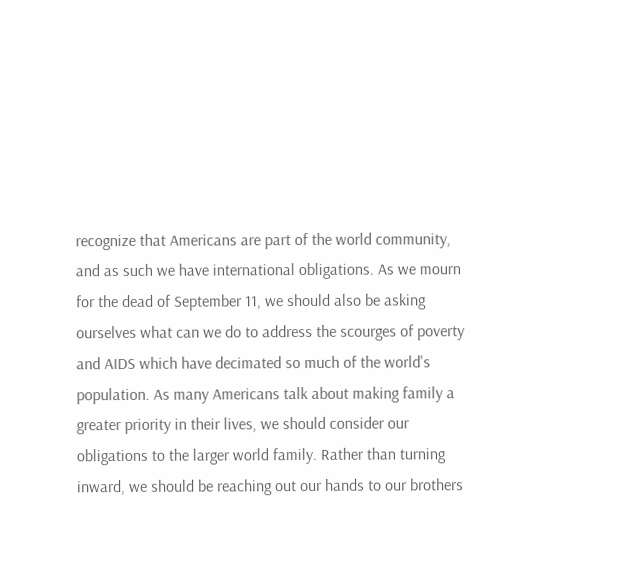recognize that Americans are part of the world community, and as such we have international obligations. As we mourn for the dead of September 11, we should also be asking ourselves what can we do to address the scourges of poverty and AIDS which have decimated so much of the world's population. As many Americans talk about making family a greater priority in their lives, we should consider our obligations to the larger world family. Rather than turning inward, we should be reaching out our hands to our brothers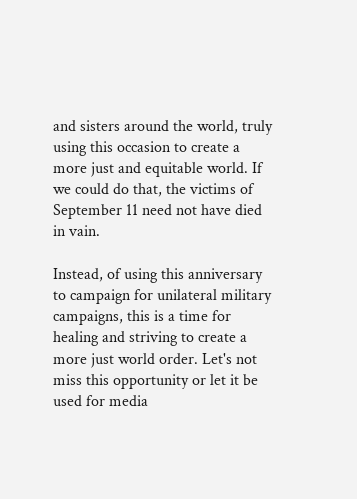and sisters around the world, truly using this occasion to create a more just and equitable world. If we could do that, the victims of September 11 need not have died in vain.

Instead, of using this anniversary to campaign for unilateral military campaigns, this is a time for healing and striving to create a more just world order. Let's not miss this opportunity or let it be used for media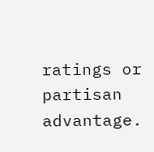ratings or partisan advantage.